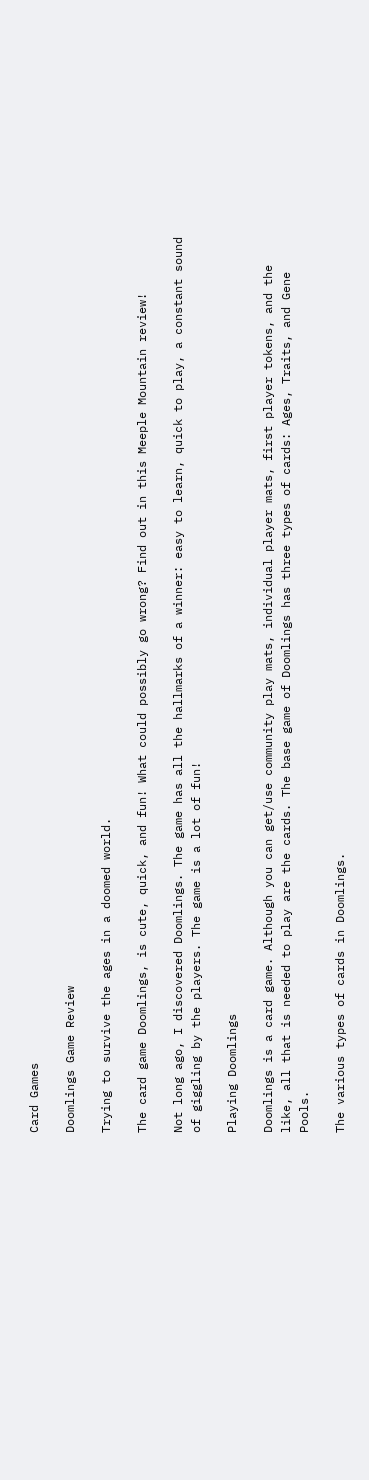Card Games

Doomlings Game Review

Trying to survive the ages in a doomed world.

The card game Doomlings, is cute, quick, and fun! What could possibly go wrong? Find out in this Meeple Mountain review!

Not long ago, I discovered Doomlings. The game has all the hallmarks of a winner: easy to learn, quick to play, a constant sound of giggling by the players. The game is a lot of fun!

Playing Doomlings

Doomlings is a card game. Although you can get/use community play mats, individual player mats, first player tokens, and the like, all that is needed to play are the cards. The base game of Doomlings has three types of cards: Ages, Traits, and Gene Pools.

The various types of cards in Doomlings.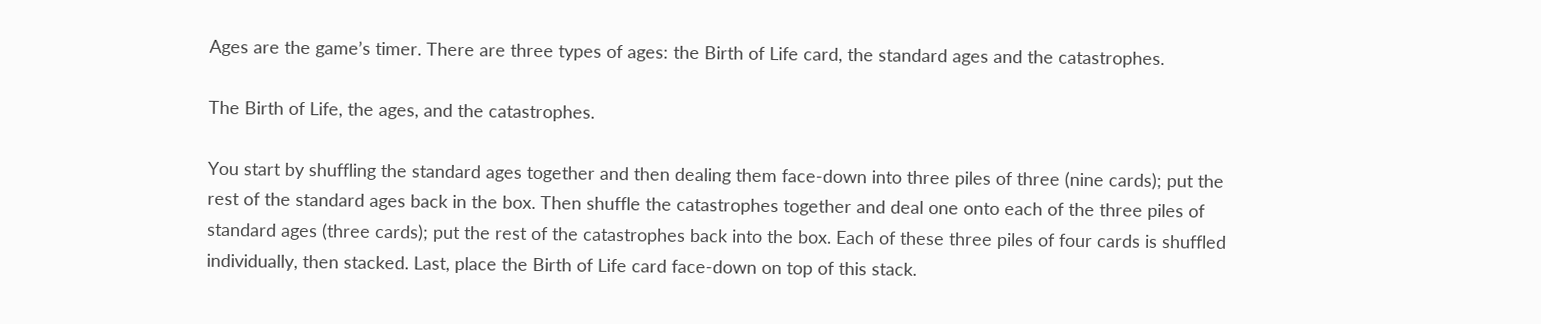Ages are the game’s timer. There are three types of ages: the Birth of Life card, the standard ages and the catastrophes.

The Birth of Life, the ages, and the catastrophes.

You start by shuffling the standard ages together and then dealing them face-down into three piles of three (nine cards); put the rest of the standard ages back in the box. Then shuffle the catastrophes together and deal one onto each of the three piles of standard ages (three cards); put the rest of the catastrophes back into the box. Each of these three piles of four cards is shuffled individually, then stacked. Last, place the Birth of Life card face-down on top of this stack.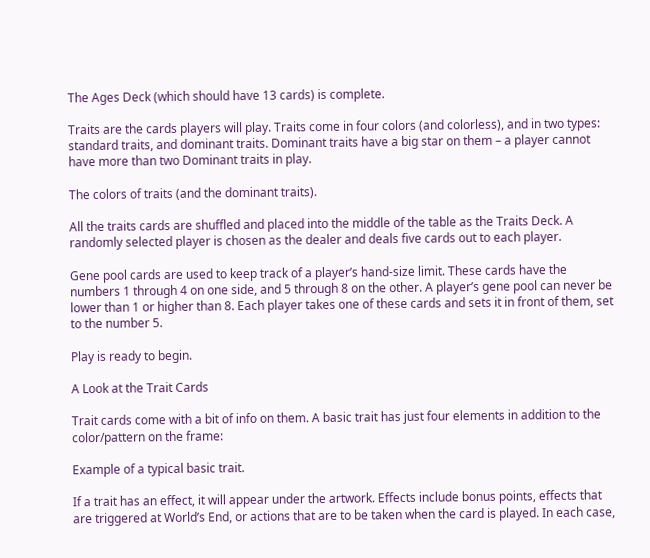The Ages Deck (which should have 13 cards) is complete.

Traits are the cards players will play. Traits come in four colors (and colorless), and in two types: standard traits, and dominant traits. Dominant traits have a big star on them – a player cannot have more than two Dominant traits in play.

The colors of traits (and the dominant traits).

All the traits cards are shuffled and placed into the middle of the table as the Traits Deck. A randomly selected player is chosen as the dealer and deals five cards out to each player.

Gene pool cards are used to keep track of a player’s hand-size limit. These cards have the numbers 1 through 4 on one side, and 5 through 8 on the other. A player’s gene pool can never be lower than 1 or higher than 8. Each player takes one of these cards and sets it in front of them, set to the number 5.

Play is ready to begin.

A Look at the Trait Cards

Trait cards come with a bit of info on them. A basic trait has just four elements in addition to the color/pattern on the frame:

Example of a typical basic trait.

If a trait has an effect, it will appear under the artwork. Effects include bonus points, effects that are triggered at World’s End, or actions that are to be taken when the card is played. In each case,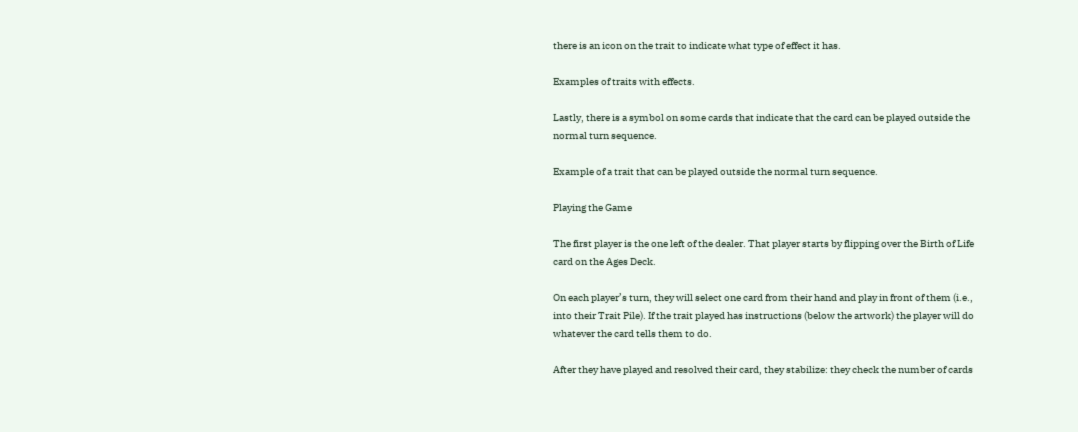there is an icon on the trait to indicate what type of effect it has.

Examples of traits with effects.

Lastly, there is a symbol on some cards that indicate that the card can be played outside the normal turn sequence.

Example of a trait that can be played outside the normal turn sequence.

Playing the Game

The first player is the one left of the dealer. That player starts by flipping over the Birth of Life card on the Ages Deck.

On each player’s turn, they will select one card from their hand and play in front of them (i.e., into their Trait Pile). If the trait played has instructions (below the artwork) the player will do whatever the card tells them to do.

After they have played and resolved their card, they stabilize: they check the number of cards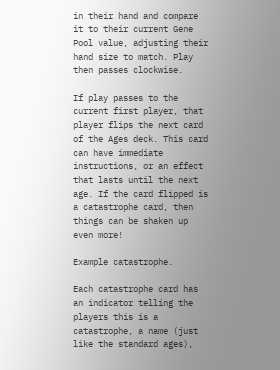in their hand and compare it to their current Gene Pool value, adjusting their hand size to match. Play then passes clockwise.

If play passes to the current first player, that player flips the next card of the Ages deck. This card can have immediate instructions, or an effect that lasts until the next age. If the card flipped is a catastrophe card, then things can be shaken up even more!

Example catastrophe.

Each catastrophe card has an indicator telling the players this is a catastrophe, a name (just like the standard ages),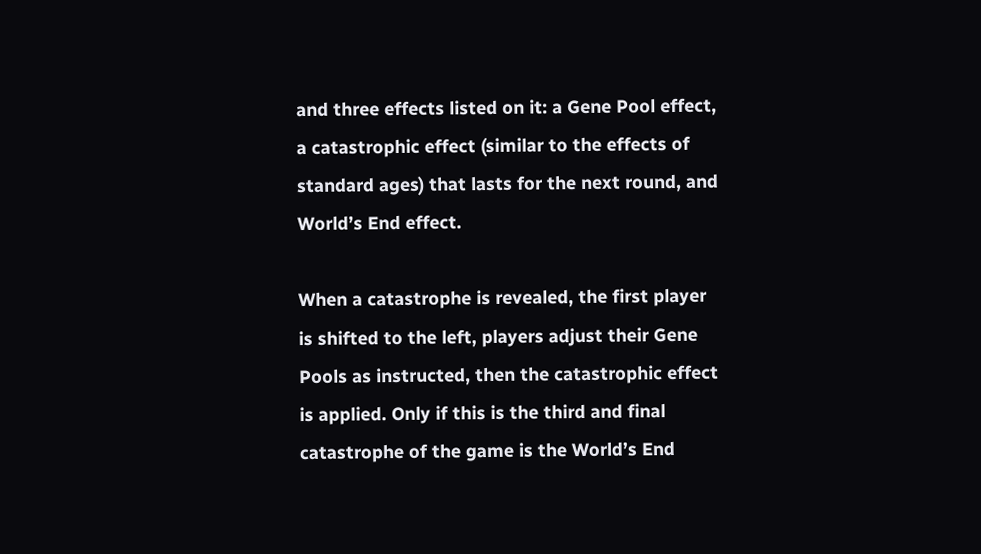and three effects listed on it: a Gene Pool effect, a catastrophic effect (similar to the effects of standard ages) that lasts for the next round, and World’s End effect.

When a catastrophe is revealed, the first player is shifted to the left, players adjust their Gene Pools as instructed, then the catastrophic effect is applied. Only if this is the third and final catastrophe of the game is the World’s End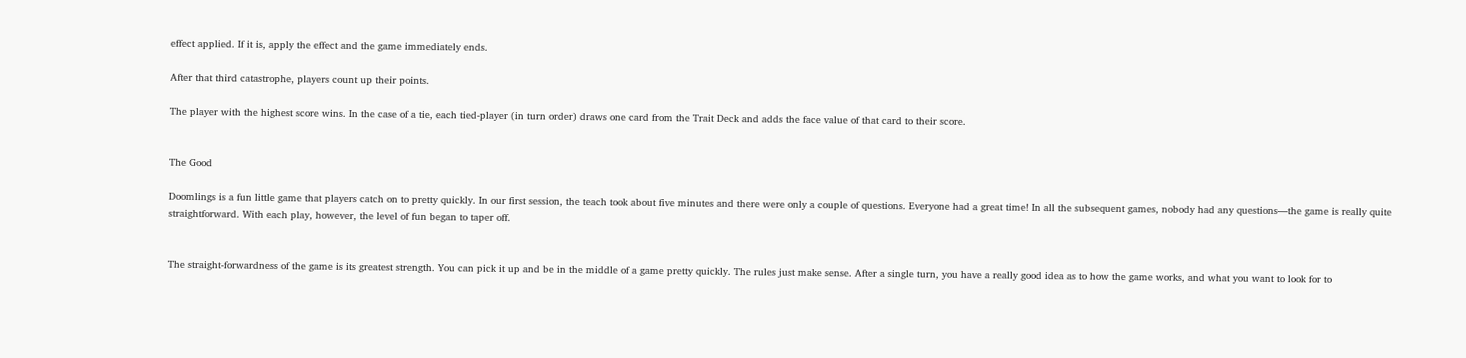effect applied. If it is, apply the effect and the game immediately ends.

After that third catastrophe, players count up their points.

The player with the highest score wins. In the case of a tie, each tied-player (in turn order) draws one card from the Trait Deck and adds the face value of that card to their score.


The Good

Doomlings is a fun little game that players catch on to pretty quickly. In our first session, the teach took about five minutes and there were only a couple of questions. Everyone had a great time! In all the subsequent games, nobody had any questions—the game is really quite straightforward. With each play, however, the level of fun began to taper off.


The straight-forwardness of the game is its greatest strength. You can pick it up and be in the middle of a game pretty quickly. The rules just make sense. After a single turn, you have a really good idea as to how the game works, and what you want to look for to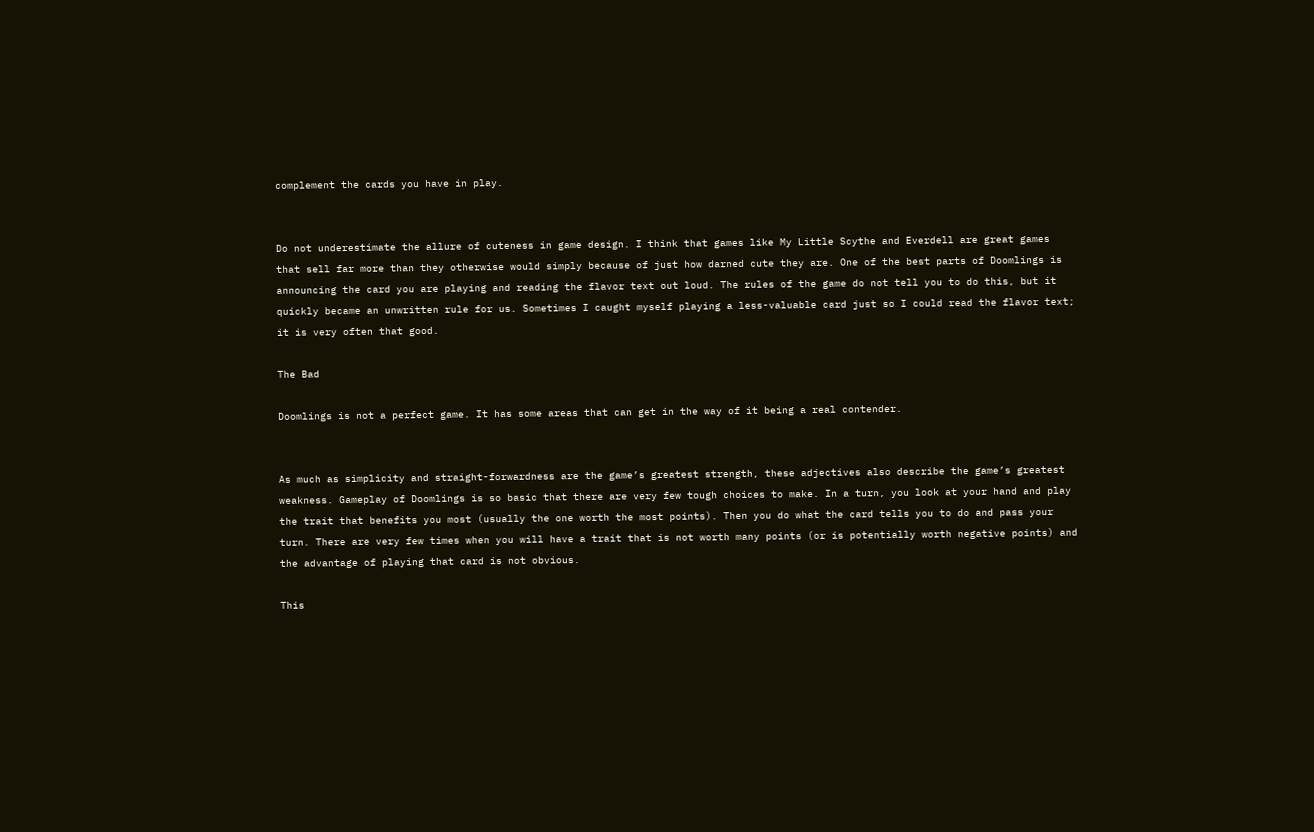complement the cards you have in play.


Do not underestimate the allure of cuteness in game design. I think that games like My Little Scythe and Everdell are great games that sell far more than they otherwise would simply because of just how darned cute they are. One of the best parts of Doomlings is announcing the card you are playing and reading the flavor text out loud. The rules of the game do not tell you to do this, but it quickly became an unwritten rule for us. Sometimes I caught myself playing a less-valuable card just so I could read the flavor text; it is very often that good.

The Bad

Doomlings is not a perfect game. It has some areas that can get in the way of it being a real contender.


As much as simplicity and straight-forwardness are the game’s greatest strength, these adjectives also describe the game’s greatest weakness. Gameplay of Doomlings is so basic that there are very few tough choices to make. In a turn, you look at your hand and play the trait that benefits you most (usually the one worth the most points). Then you do what the card tells you to do and pass your turn. There are very few times when you will have a trait that is not worth many points (or is potentially worth negative points) and the advantage of playing that card is not obvious.

This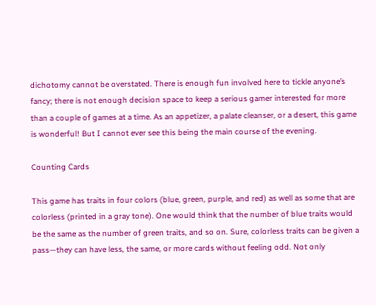dichotomy cannot be overstated. There is enough fun involved here to tickle anyone’s fancy; there is not enough decision space to keep a serious gamer interested for more than a couple of games at a time. As an appetizer, a palate cleanser, or a desert, this game is wonderful! But I cannot ever see this being the main course of the evening.

Counting Cards

This game has traits in four colors (blue, green, purple, and red) as well as some that are colorless (printed in a gray tone). One would think that the number of blue traits would be the same as the number of green traits, and so on. Sure, colorless traits can be given a pass—they can have less, the same, or more cards without feeling odd. Not only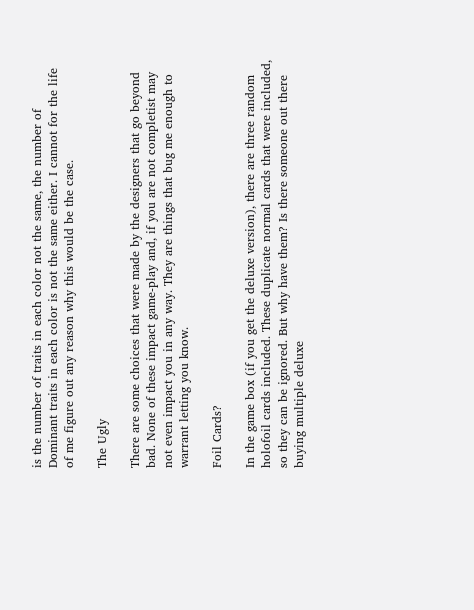is the number of traits in each color not the same, the number of Dominant traits in each color is not the same either. I cannot for the life of me figure out any reason why this would be the case.

The Ugly

There are some choices that were made by the designers that go beyond bad. None of these impact game-play and, if you are not completist may not even impact you in any way. They are things that bug me enough to warrant letting you know.

Foil Cards?

In the game box (if you get the deluxe version), there are three random holofoil cards included. These duplicate normal cards that were included, so they can be ignored. But why have them? Is there someone out there buying multiple deluxe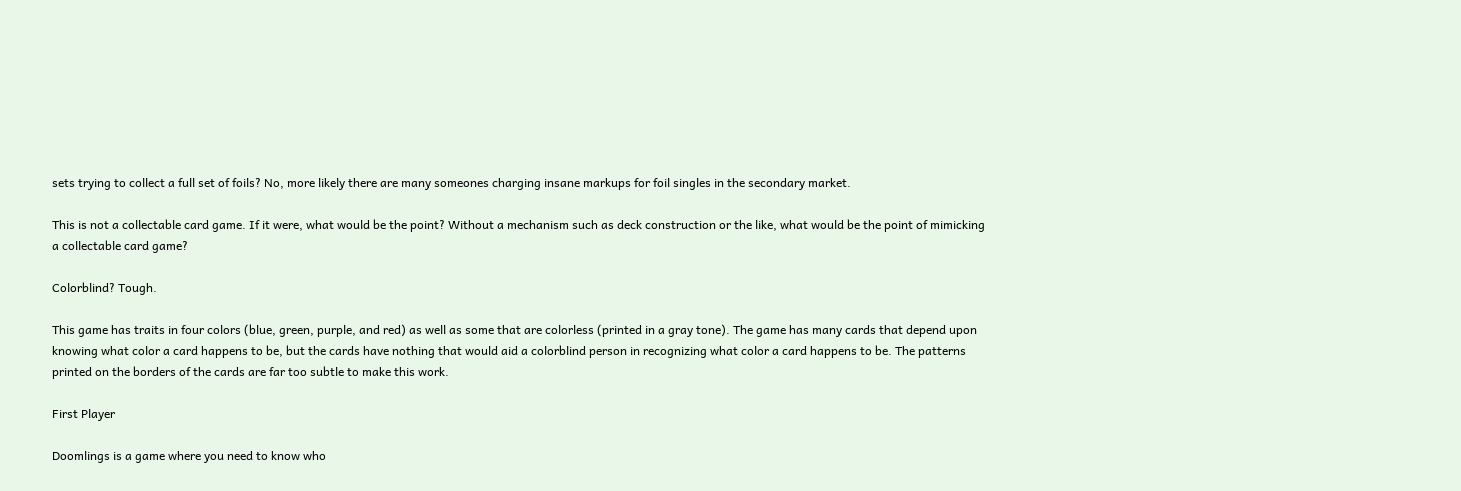sets trying to collect a full set of foils? No, more likely there are many someones charging insane markups for foil singles in the secondary market.

This is not a collectable card game. If it were, what would be the point? Without a mechanism such as deck construction or the like, what would be the point of mimicking a collectable card game?

Colorblind? Tough.

This game has traits in four colors (blue, green, purple, and red) as well as some that are colorless (printed in a gray tone). The game has many cards that depend upon knowing what color a card happens to be, but the cards have nothing that would aid a colorblind person in recognizing what color a card happens to be. The patterns printed on the borders of the cards are far too subtle to make this work.

First Player

Doomlings is a game where you need to know who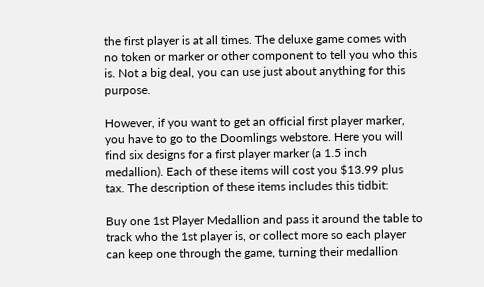the first player is at all times. The deluxe game comes with no token or marker or other component to tell you who this is. Not a big deal, you can use just about anything for this purpose.

However, if you want to get an official first player marker, you have to go to the Doomlings webstore. Here you will find six designs for a first player marker (a 1.5 inch medallion). Each of these items will cost you $13.99 plus tax. The description of these items includes this tidbit:

Buy one 1st Player Medallion and pass it around the table to track who the 1st player is, or collect more so each player can keep one through the game, turning their medallion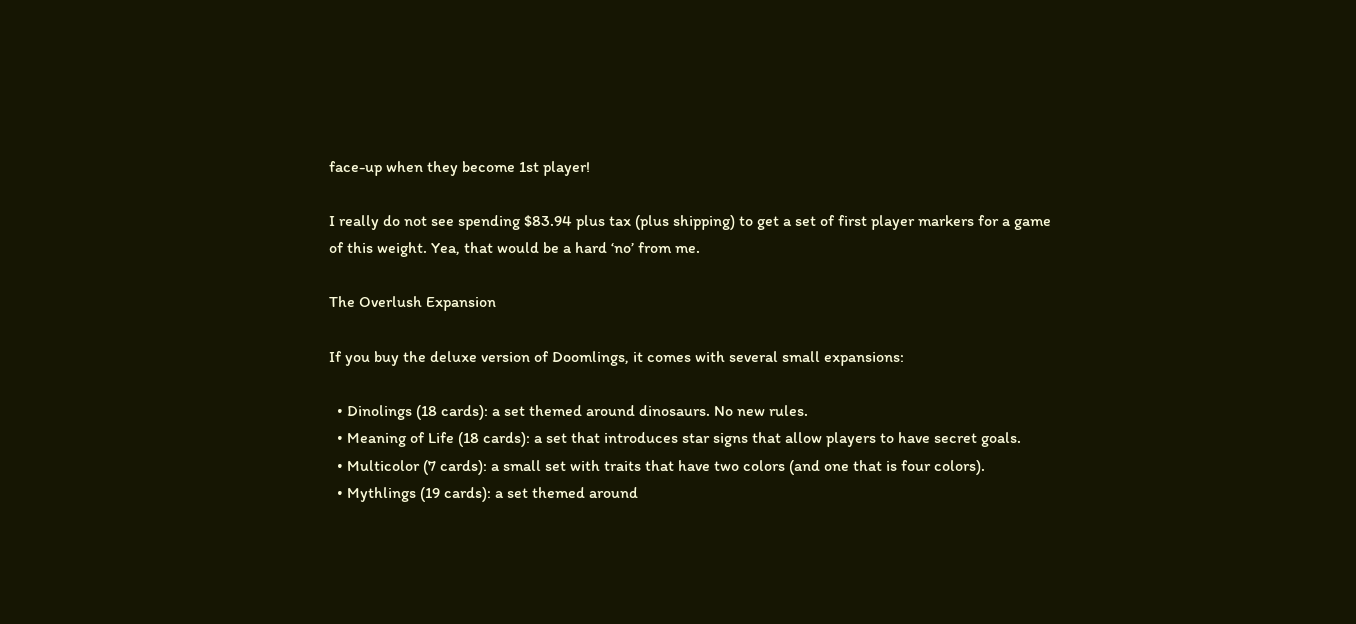face-up when they become 1st player!

I really do not see spending $83.94 plus tax (plus shipping) to get a set of first player markers for a game of this weight. Yea, that would be a hard ‘no’ from me.

The Overlush Expansion

If you buy the deluxe version of Doomlings, it comes with several small expansions:

  • Dinolings (18 cards): a set themed around dinosaurs. No new rules.
  • Meaning of Life (18 cards): a set that introduces star signs that allow players to have secret goals.
  • Multicolor (7 cards): a small set with traits that have two colors (and one that is four colors).
  • Mythlings (19 cards): a set themed around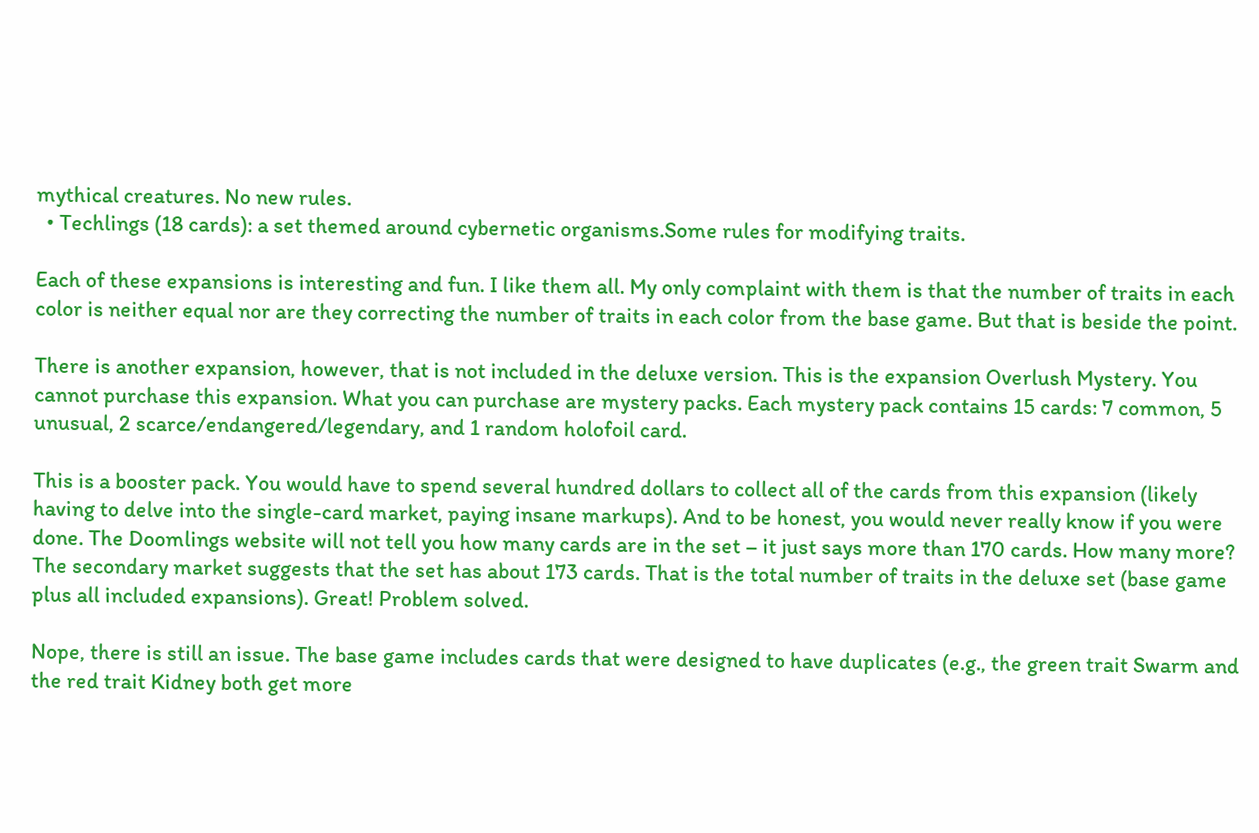mythical creatures. No new rules.
  • Techlings (18 cards): a set themed around cybernetic organisms.Some rules for modifying traits.

Each of these expansions is interesting and fun. I like them all. My only complaint with them is that the number of traits in each color is neither equal nor are they correcting the number of traits in each color from the base game. But that is beside the point.

There is another expansion, however, that is not included in the deluxe version. This is the expansion Overlush Mystery. You cannot purchase this expansion. What you can purchase are mystery packs. Each mystery pack contains 15 cards: 7 common, 5 unusual, 2 scarce/endangered/legendary, and 1 random holofoil card.

This is a booster pack. You would have to spend several hundred dollars to collect all of the cards from this expansion (likely having to delve into the single-card market, paying insane markups). And to be honest, you would never really know if you were done. The Doomlings website will not tell you how many cards are in the set – it just says more than 170 cards. How many more? The secondary market suggests that the set has about 173 cards. That is the total number of traits in the deluxe set (base game plus all included expansions). Great! Problem solved.

Nope, there is still an issue. The base game includes cards that were designed to have duplicates (e.g., the green trait Swarm and the red trait Kidney both get more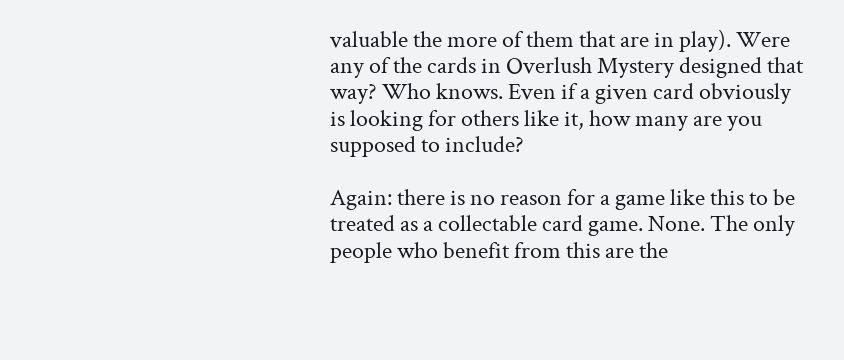valuable the more of them that are in play). Were any of the cards in Overlush Mystery designed that way? Who knows. Even if a given card obviously is looking for others like it, how many are you supposed to include?

Again: there is no reason for a game like this to be treated as a collectable card game. None. The only people who benefit from this are the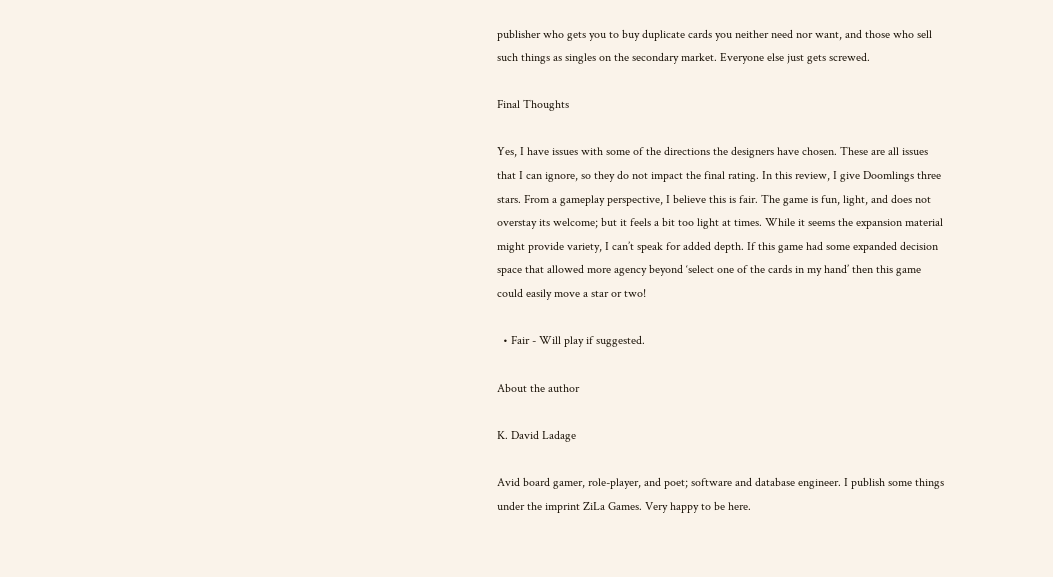publisher who gets you to buy duplicate cards you neither need nor want, and those who sell such things as singles on the secondary market. Everyone else just gets screwed.

Final Thoughts

Yes, I have issues with some of the directions the designers have chosen. These are all issues that I can ignore, so they do not impact the final rating. In this review, I give Doomlings three stars. From a gameplay perspective, I believe this is fair. The game is fun, light, and does not overstay its welcome; but it feels a bit too light at times. While it seems the expansion material might provide variety, I can’t speak for added depth. If this game had some expanded decision space that allowed more agency beyond ‘select one of the cards in my hand’ then this game could easily move a star or two!

  • Fair - Will play if suggested.

About the author

K. David Ladage

Avid board gamer, role-player, and poet; software and database engineer. I publish some things under the imprint ZiLa Games. Very happy to be here.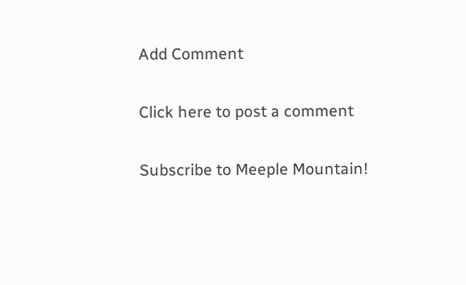Add Comment

Click here to post a comment

Subscribe to Meeple Mountain!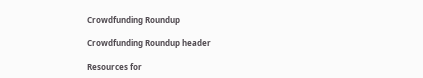Crowdfunding Roundup

Crowdfunding Roundup header

Resources for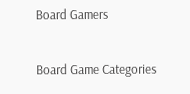Board Gamers

Board Game Categories